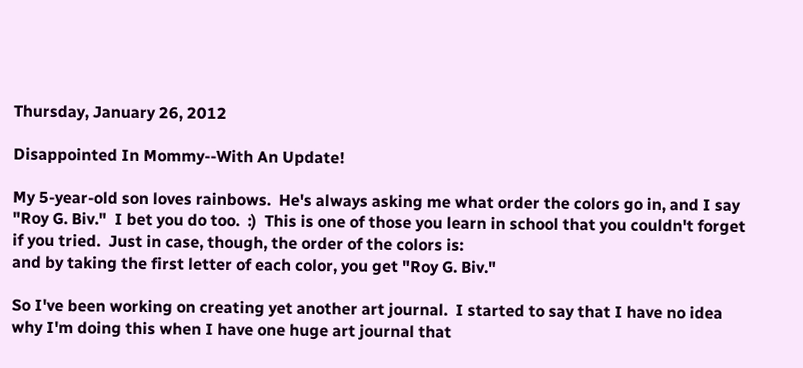Thursday, January 26, 2012

Disappointed In Mommy--With An Update!

My 5-year-old son loves rainbows.  He's always asking me what order the colors go in, and I say "Roy G. Biv."  I bet you do too.  :)  This is one of those you learn in school that you couldn't forget if you tried.  Just in case, though, the order of the colors is:
and by taking the first letter of each color, you get "Roy G. Biv."

So I've been working on creating yet another art journal.  I started to say that I have no idea why I'm doing this when I have one huge art journal that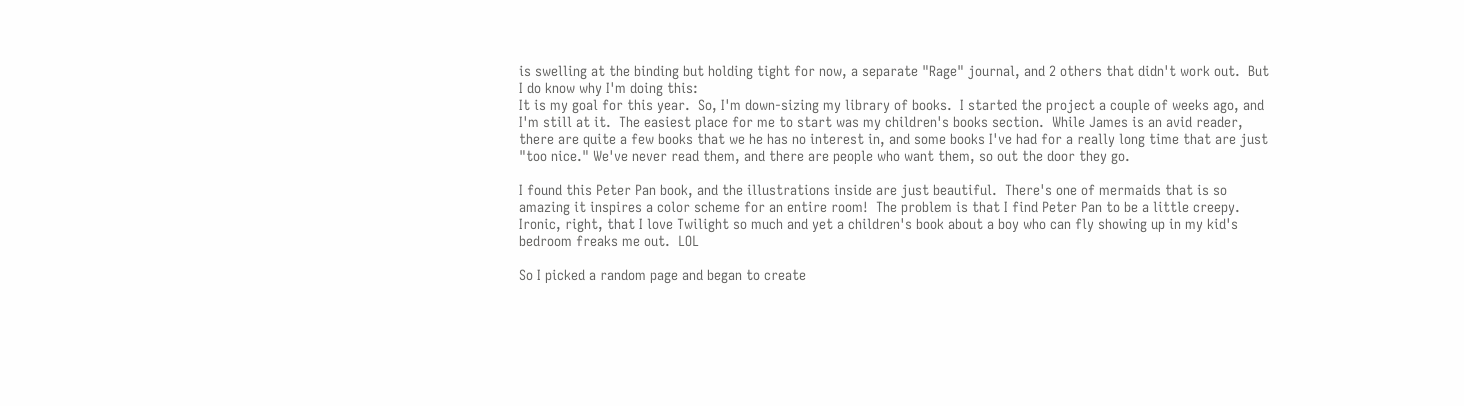is swelling at the binding but holding tight for now, a separate "Rage" journal, and 2 others that didn't work out.  But I do know why I'm doing this:
It is my goal for this year.  So, I'm down-sizing my library of books.  I started the project a couple of weeks ago, and I'm still at it.  The easiest place for me to start was my children's books section.  While James is an avid reader, there are quite a few books that we he has no interest in, and some books I've had for a really long time that are just "too nice." We've never read them, and there are people who want them, so out the door they go.

I found this Peter Pan book, and the illustrations inside are just beautiful.  There's one of mermaids that is so amazing it inspires a color scheme for an entire room!  The problem is that I find Peter Pan to be a little creepy.  Ironic, right, that I love Twilight so much and yet a children's book about a boy who can fly showing up in my kid's bedroom freaks me out.  LOL

So I picked a random page and began to create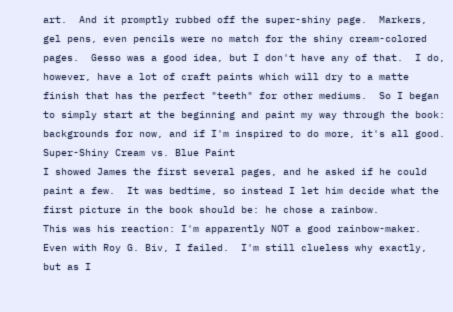art.  And it promptly rubbed off the super-shiny page.  Markers, gel pens, even pencils were no match for the shiny cream-colored pages.  Gesso was a good idea, but I don't have any of that.  I do, however, have a lot of craft paints which will dry to a matte finish that has the perfect "teeth" for other mediums.  So I began to simply start at the beginning and paint my way through the book: backgrounds for now, and if I'm inspired to do more, it's all good.
Super-Shiny Cream vs. Blue Paint
I showed James the first several pages, and he asked if he could paint a few.  It was bedtime, so instead I let him decide what the first picture in the book should be: he chose a rainbow.
This was his reaction: I'm apparently NOT a good rainbow-maker.  Even with Roy G. Biv, I failed.  I'm still clueless why exactly, but as I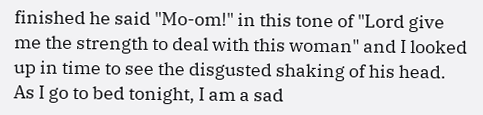finished he said "Mo-om!" in this tone of "Lord give me the strength to deal with this woman" and I looked up in time to see the disgusted shaking of his head.
As I go to bed tonight, I am a sad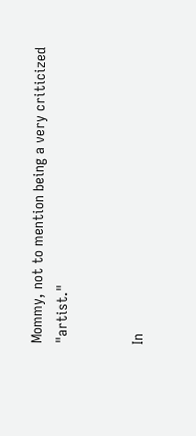Mommy, not to mention being a very criticized "artist."


In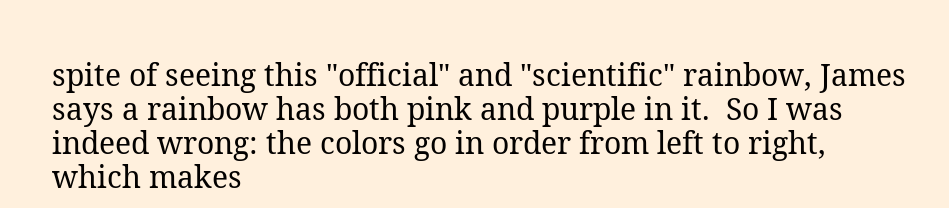spite of seeing this "official" and "scientific" rainbow, James says a rainbow has both pink and purple in it.  So I was indeed wrong: the colors go in order from left to right, which makes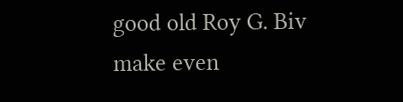good old Roy G. Biv make even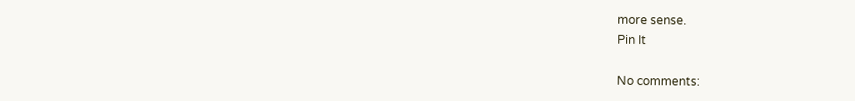more sense.
Pin It

No comments: